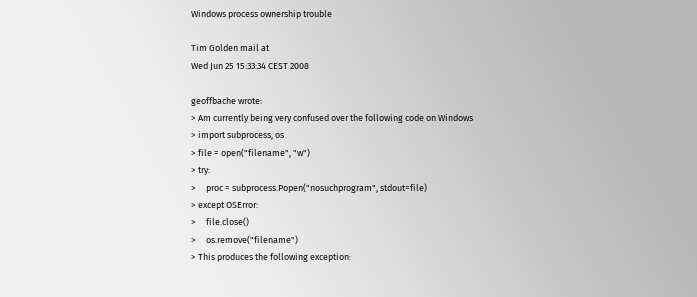Windows process ownership trouble

Tim Golden mail at
Wed Jun 25 15:33:34 CEST 2008

geoffbache wrote:
> Am currently being very confused over the following code on Windows
> import subprocess, os
> file = open("filename", "w")
> try:
>     proc = subprocess.Popen("nosuchprogram", stdout=file)
> except OSError:
>     file.close()
>     os.remove("filename")
> This produces the following exception: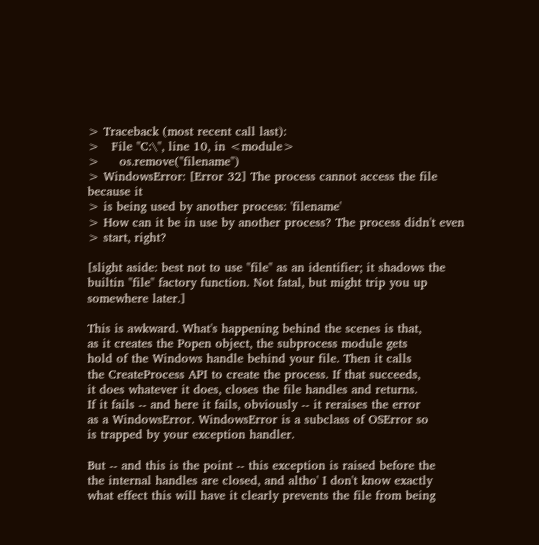> Traceback (most recent call last):
>   File "C:\", line 10, in <module>
>     os.remove("filename")
> WindowsError: [Error 32] The process cannot access the file because it
> is being used by another process: 'filename'
> How can it be in use by another process? The process didn't even
> start, right?

[slight aside: best not to use "file" as an identifier; it shadows the
builtin "file" factory function. Not fatal, but might trip you up
somewhere later.]

This is awkward. What's happening behind the scenes is that,
as it creates the Popen object, the subprocess module gets
hold of the Windows handle behind your file. Then it calls
the CreateProcess API to create the process. If that succeeds,
it does whatever it does, closes the file handles and returns.
If it fails -- and here it fails, obviously -- it reraises the error
as a WindowsError. WindowsError is a subclass of OSError so
is trapped by your exception handler.

But -- and this is the point -- this exception is raised before the
the internal handles are closed, and altho' I don't know exactly
what effect this will have it clearly prevents the file from being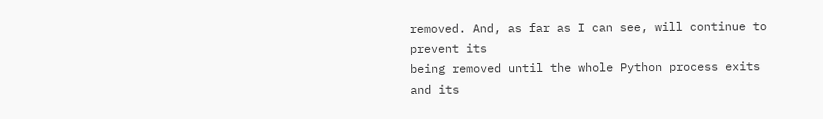removed. And, as far as I can see, will continue to prevent its
being removed until the whole Python process exits and its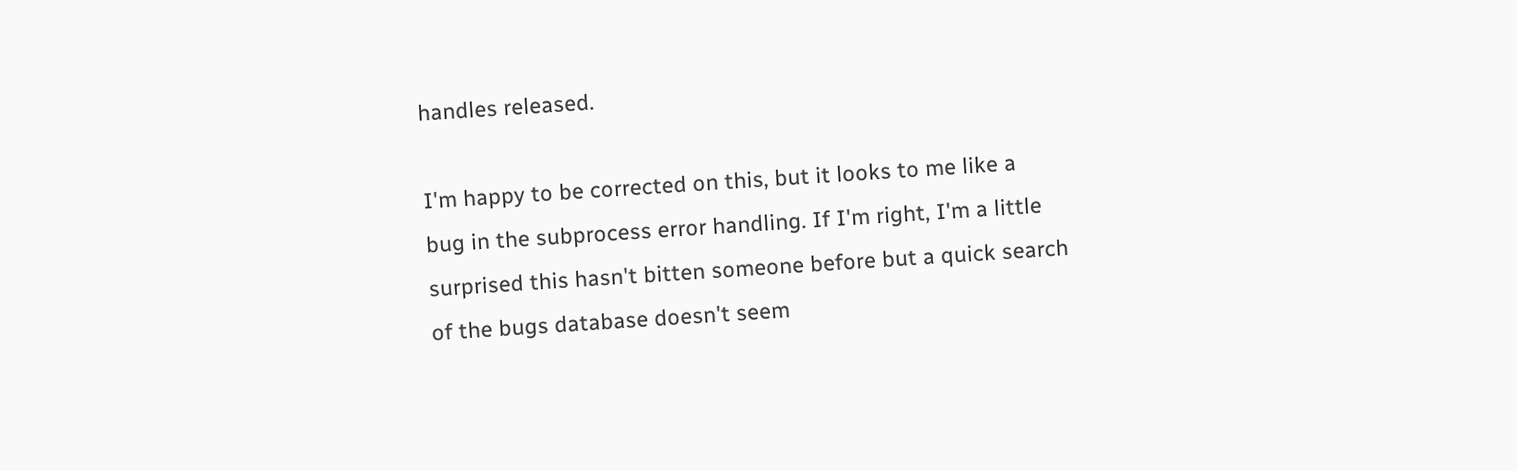handles released.

I'm happy to be corrected on this, but it looks to me like a
bug in the subprocess error handling. If I'm right, I'm a little
surprised this hasn't bitten someone before but a quick search
of the bugs database doesn't seem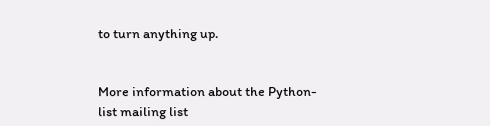to turn anything up.


More information about the Python-list mailing list